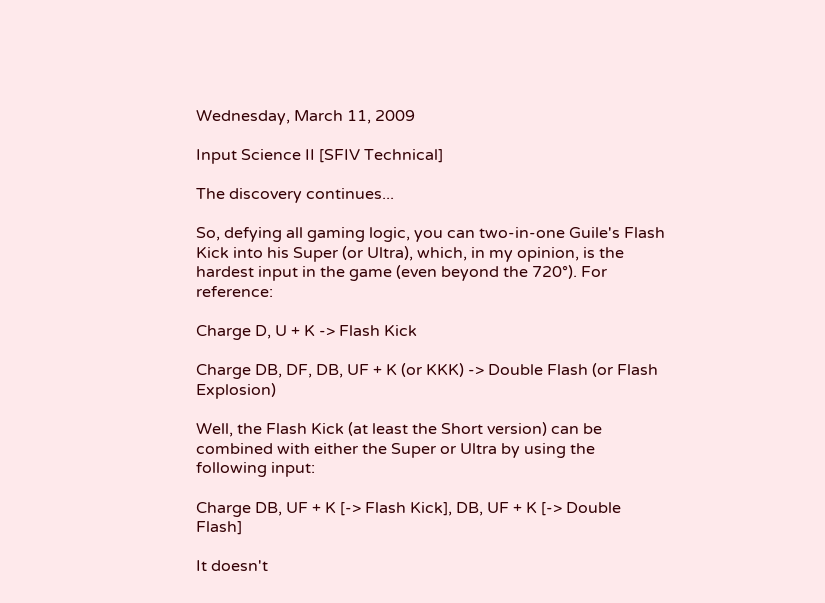Wednesday, March 11, 2009

Input Science II [SFIV Technical]

The discovery continues...

So, defying all gaming logic, you can two-in-one Guile's Flash Kick into his Super (or Ultra), which, in my opinion, is the hardest input in the game (even beyond the 720°). For reference:

Charge D, U + K -> Flash Kick

Charge DB, DF, DB, UF + K (or KKK) -> Double Flash (or Flash Explosion)

Well, the Flash Kick (at least the Short version) can be combined with either the Super or Ultra by using the following input:

Charge DB, UF + K [-> Flash Kick], DB, UF + K [-> Double Flash]

It doesn't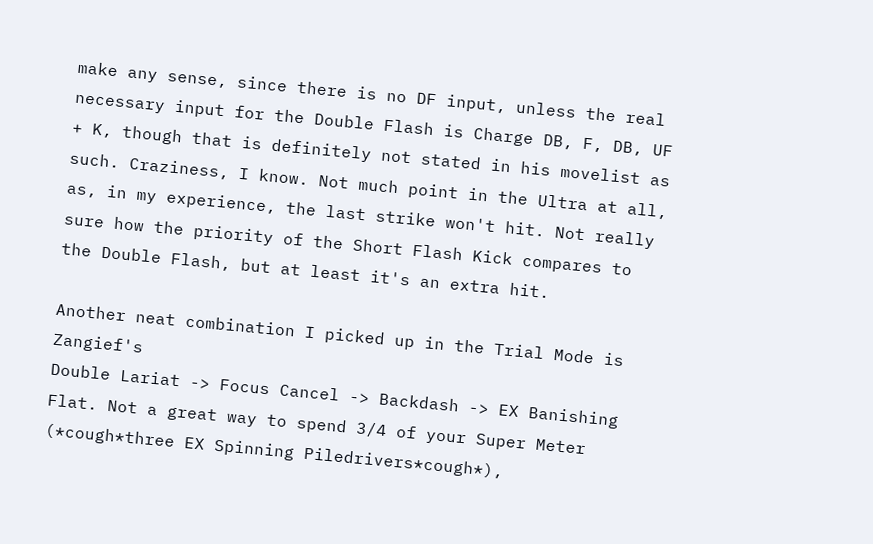make any sense, since there is no DF input, unless the real necessary input for the Double Flash is Charge DB, F, DB, UF + K, though that is definitely not stated in his movelist as such. Craziness, I know. Not much point in the Ultra at all, as, in my experience, the last strike won't hit. Not really sure how the priority of the Short Flash Kick compares to the Double Flash, but at least it's an extra hit.

Another neat combination I picked up in the Trial Mode is Zangief's
Double Lariat -> Focus Cancel -> Backdash -> EX Banishing Flat. Not a great way to spend 3/4 of your Super Meter (*cough*three EX Spinning Piledrivers*cough*),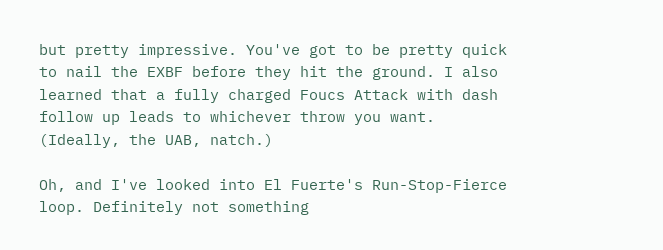but pretty impressive. You've got to be pretty quick to nail the EXBF before they hit the ground. I also learned that a fully charged Foucs Attack with dash follow up leads to whichever throw you want. (Ideally, the UAB, natch.)

Oh, and I've looked into El Fuerte's Run-Stop-Fierce loop. Definitely not something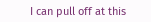I can pull off at this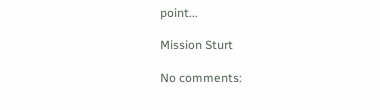point...

Mission Sturt

No comments: